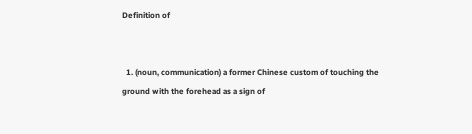Definition of


  1. (noun, communication) a former Chinese custom of touching the ground with the forehead as a sign of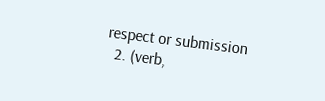respect or submission
  2. (verb,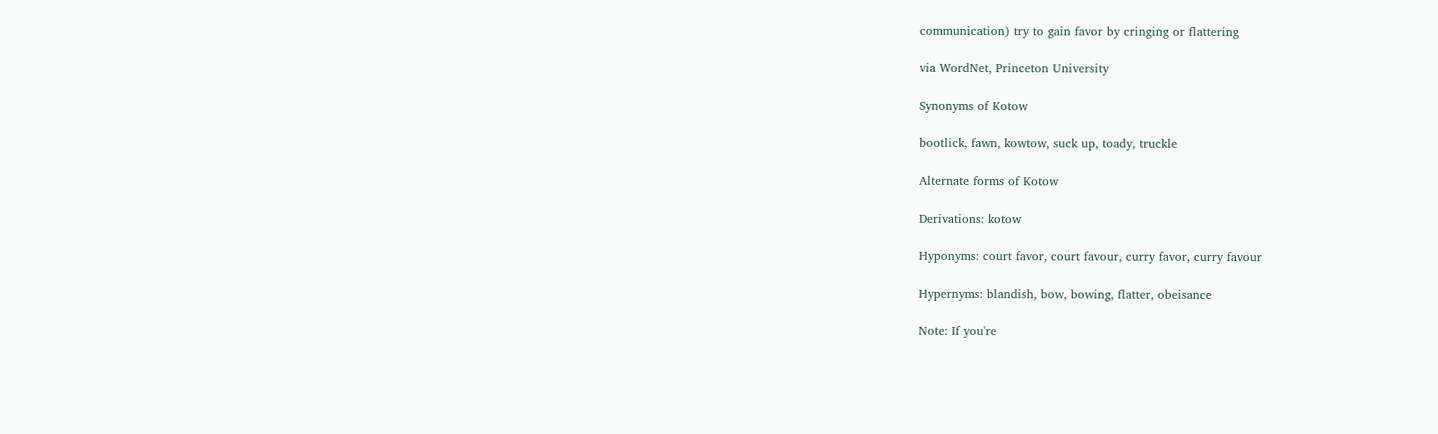communication) try to gain favor by cringing or flattering

via WordNet, Princeton University

Synonyms of Kotow

bootlick, fawn, kowtow, suck up, toady, truckle

Alternate forms of Kotow

Derivations: kotow

Hyponyms: court favor, court favour, curry favor, curry favour

Hypernyms: blandish, bow, bowing, flatter, obeisance

Note: If you're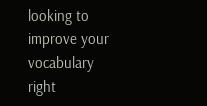looking to improve your vocabulary right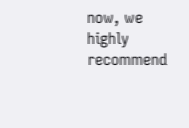now, we highly recommend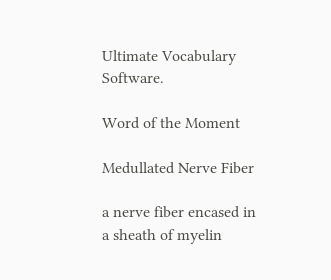Ultimate Vocabulary Software.

Word of the Moment

Medullated Nerve Fiber

a nerve fiber encased in a sheath of myelin